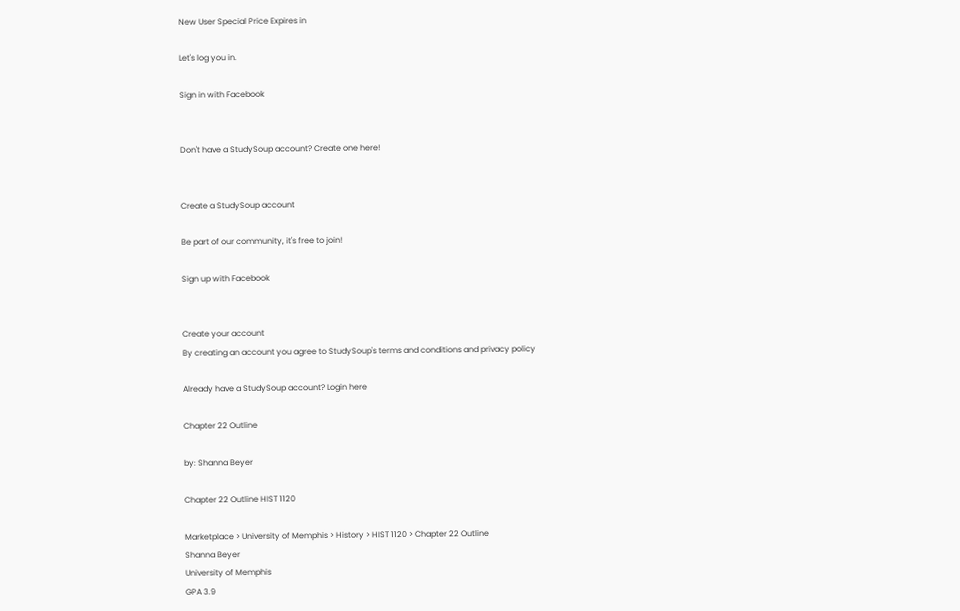New User Special Price Expires in

Let's log you in.

Sign in with Facebook


Don't have a StudySoup account? Create one here!


Create a StudySoup account

Be part of our community, it's free to join!

Sign up with Facebook


Create your account
By creating an account you agree to StudySoup's terms and conditions and privacy policy

Already have a StudySoup account? Login here

Chapter 22 Outline

by: Shanna Beyer

Chapter 22 Outline HIST 1120

Marketplace > University of Memphis > History > HIST 1120 > Chapter 22 Outline
Shanna Beyer
University of Memphis
GPA 3.9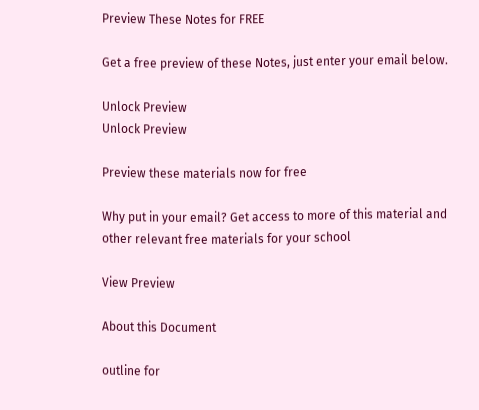Preview These Notes for FREE

Get a free preview of these Notes, just enter your email below.

Unlock Preview
Unlock Preview

Preview these materials now for free

Why put in your email? Get access to more of this material and other relevant free materials for your school

View Preview

About this Document

outline for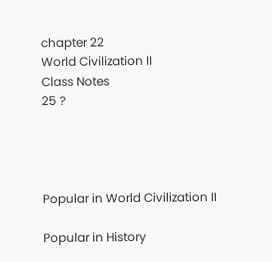chapter 22
World Civilization II
Class Notes
25 ?




Popular in World Civilization II

Popular in History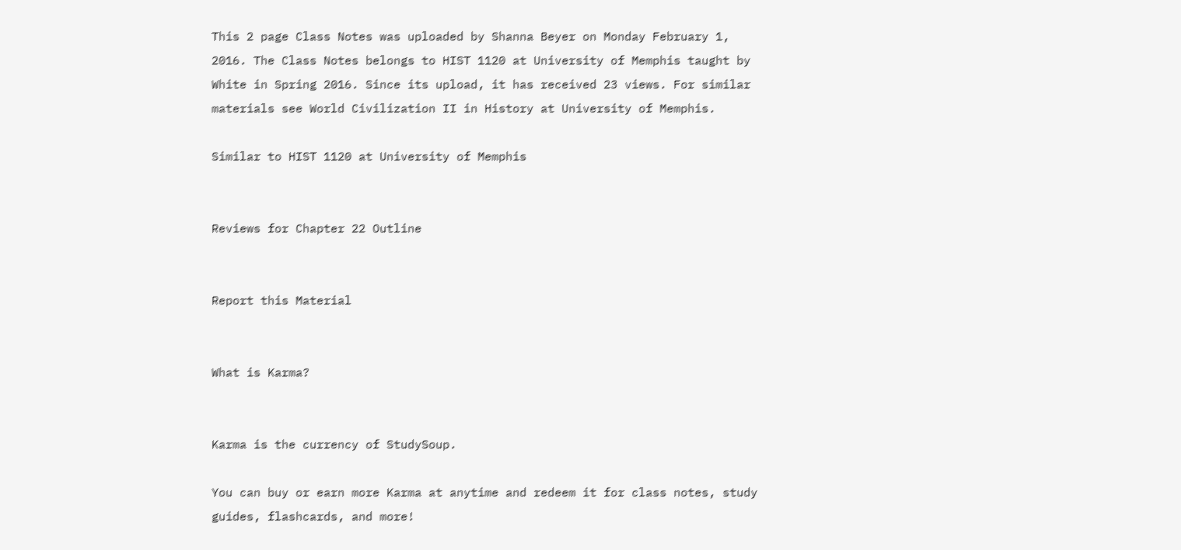This 2 page Class Notes was uploaded by Shanna Beyer on Monday February 1, 2016. The Class Notes belongs to HIST 1120 at University of Memphis taught by White in Spring 2016. Since its upload, it has received 23 views. For similar materials see World Civilization II in History at University of Memphis.

Similar to HIST 1120 at University of Memphis


Reviews for Chapter 22 Outline


Report this Material


What is Karma?


Karma is the currency of StudySoup.

You can buy or earn more Karma at anytime and redeem it for class notes, study guides, flashcards, and more!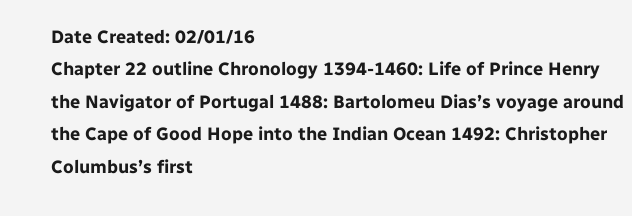Date Created: 02/01/16
Chapter 22 outline Chronology 1394-1460: Life of Prince Henry the Navigator of Portugal 1488: Bartolomeu Dias’s voyage around the Cape of Good Hope into the Indian Ocean 1492: Christopher Columbus’s first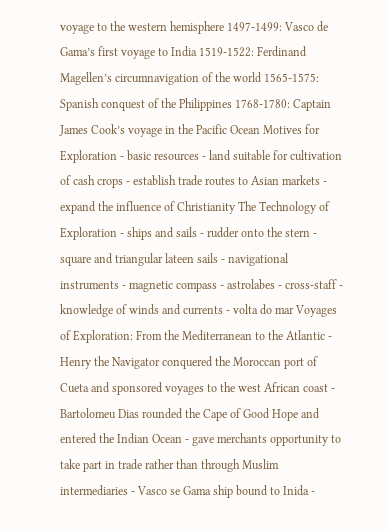voyage to the western hemisphere 1497-1499: Vasco de Gama’s first voyage to India 1519-1522: Ferdinand Magellen’s circumnavigation of the world 1565-1575: Spanish conquest of the Philippines 1768-1780: Captain James Cook’s voyage in the Pacific Ocean Motives for Exploration - basic resources - land suitable for cultivation of cash crops - establish trade routes to Asian markets - expand the influence of Christianity The Technology of Exploration - ships and sails - rudder onto the stern - square and triangular lateen sails - navigational instruments - magnetic compass - astrolabes - cross-staff - knowledge of winds and currents - volta do mar Voyages of Exploration: From the Mediterranean to the Atlantic - Henry the Navigator conquered the Moroccan port of Cueta and sponsored voyages to the west African coast - Bartolomeu Dias rounded the Cape of Good Hope and entered the Indian Ocean - gave merchants opportunity to take part in trade rather than through Muslim intermediaries - Vasco se Gama ship bound to Inida -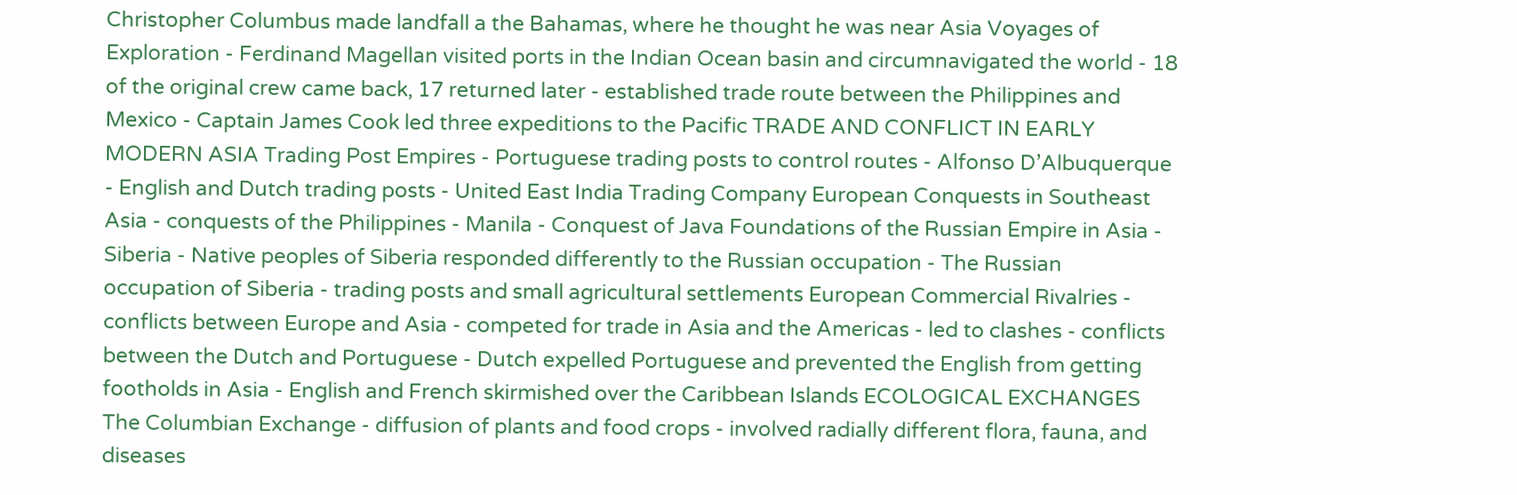Christopher Columbus made landfall a the Bahamas, where he thought he was near Asia Voyages of Exploration - Ferdinand Magellan visited ports in the Indian Ocean basin and circumnavigated the world - 18 of the original crew came back, 17 returned later - established trade route between the Philippines and Mexico - Captain James Cook led three expeditions to the Pacific TRADE AND CONFLICT IN EARLY MODERN ASIA Trading Post Empires - Portuguese trading posts to control routes - Alfonso D’Albuquerque - English and Dutch trading posts - United East India Trading Company European Conquests in Southeast Asia - conquests of the Philippines - Manila - Conquest of Java Foundations of the Russian Empire in Asia - Siberia - Native peoples of Siberia responded differently to the Russian occupation - The Russian occupation of Siberia - trading posts and small agricultural settlements European Commercial Rivalries - conflicts between Europe and Asia - competed for trade in Asia and the Americas - led to clashes - conflicts between the Dutch and Portuguese - Dutch expelled Portuguese and prevented the English from getting footholds in Asia - English and French skirmished over the Caribbean Islands ECOLOGICAL EXCHANGES The Columbian Exchange - diffusion of plants and food crops - involved radially different flora, fauna, and diseases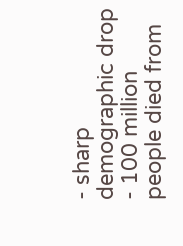- sharp demographic drop - 100 million people died from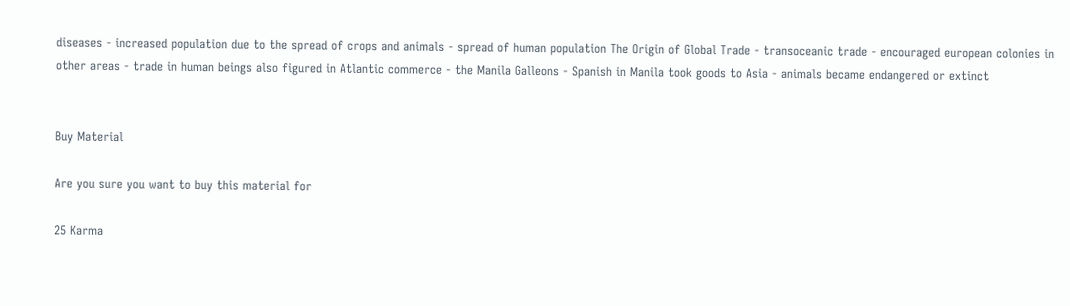diseases - increased population due to the spread of crops and animals - spread of human population The Origin of Global Trade - transoceanic trade - encouraged european colonies in other areas - trade in human beings also figured in Atlantic commerce - the Manila Galleons - Spanish in Manila took goods to Asia - animals became endangered or extinct


Buy Material

Are you sure you want to buy this material for

25 Karma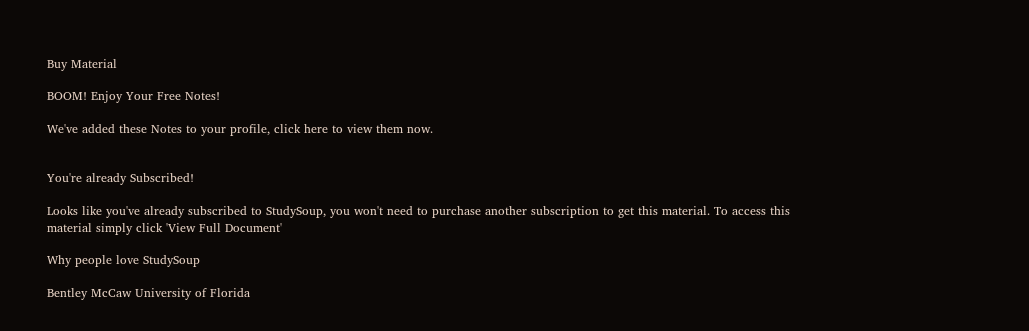Buy Material

BOOM! Enjoy Your Free Notes!

We've added these Notes to your profile, click here to view them now.


You're already Subscribed!

Looks like you've already subscribed to StudySoup, you won't need to purchase another subscription to get this material. To access this material simply click 'View Full Document'

Why people love StudySoup

Bentley McCaw University of Florida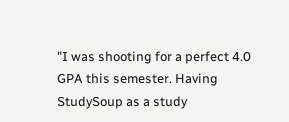"I was shooting for a perfect 4.0 GPA this semester. Having StudySoup as a study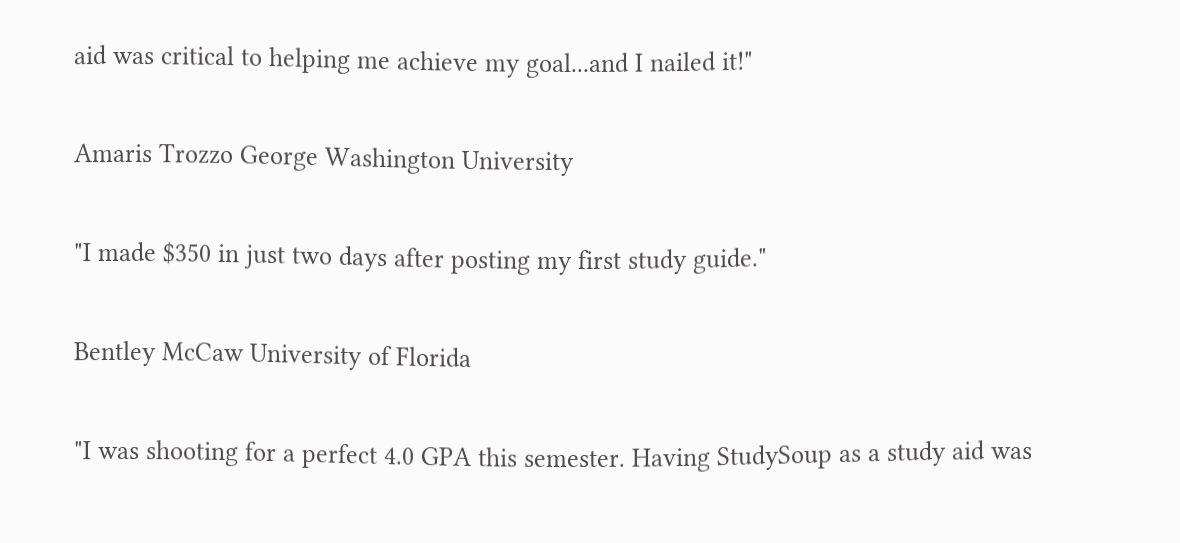aid was critical to helping me achieve my goal...and I nailed it!"

Amaris Trozzo George Washington University

"I made $350 in just two days after posting my first study guide."

Bentley McCaw University of Florida

"I was shooting for a perfect 4.0 GPA this semester. Having StudySoup as a study aid was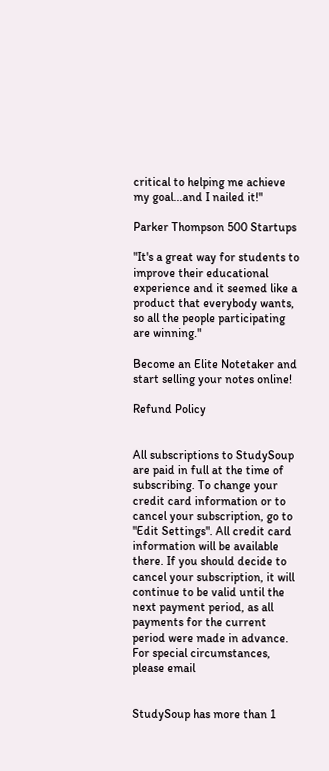critical to helping me achieve my goal...and I nailed it!"

Parker Thompson 500 Startups

"It's a great way for students to improve their educational experience and it seemed like a product that everybody wants, so all the people participating are winning."

Become an Elite Notetaker and start selling your notes online!

Refund Policy


All subscriptions to StudySoup are paid in full at the time of subscribing. To change your credit card information or to cancel your subscription, go to "Edit Settings". All credit card information will be available there. If you should decide to cancel your subscription, it will continue to be valid until the next payment period, as all payments for the current period were made in advance. For special circumstances, please email


StudySoup has more than 1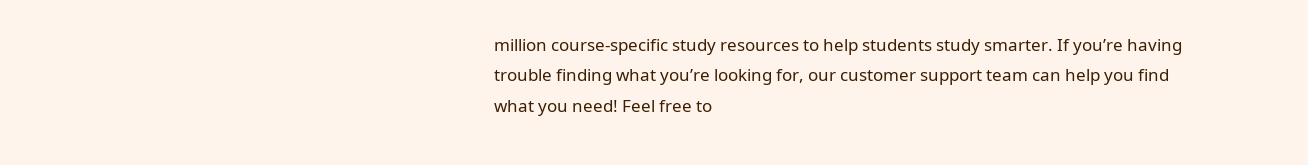million course-specific study resources to help students study smarter. If you’re having trouble finding what you’re looking for, our customer support team can help you find what you need! Feel free to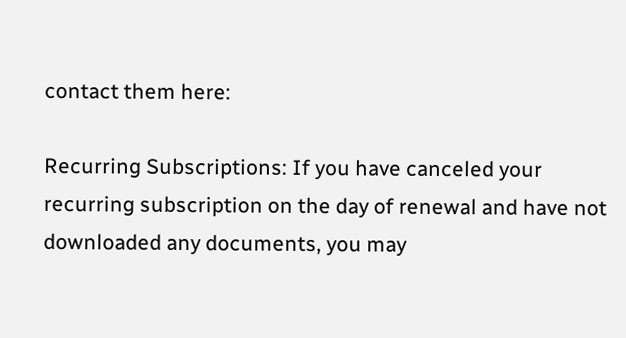contact them here:

Recurring Subscriptions: If you have canceled your recurring subscription on the day of renewal and have not downloaded any documents, you may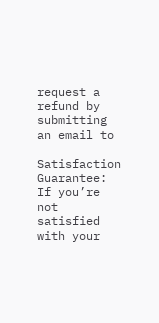request a refund by submitting an email to

Satisfaction Guarantee: If you’re not satisfied with your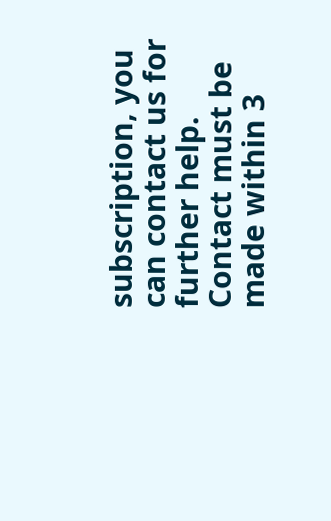subscription, you can contact us for further help. Contact must be made within 3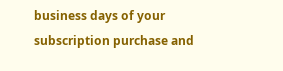business days of your subscription purchase and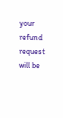your refund request will be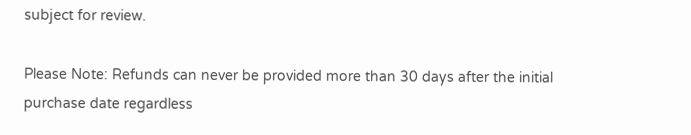subject for review.

Please Note: Refunds can never be provided more than 30 days after the initial purchase date regardless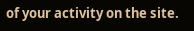of your activity on the site.